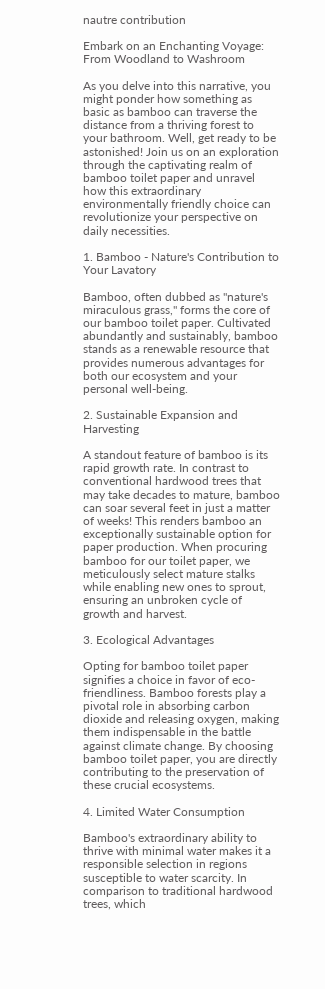nautre contribution

Embark on an Enchanting Voyage: From Woodland to Washroom

As you delve into this narrative, you might ponder how something as basic as bamboo can traverse the distance from a thriving forest to your bathroom. Well, get ready to be astonished! Join us on an exploration through the captivating realm of bamboo toilet paper and unravel how this extraordinary environmentally friendly choice can revolutionize your perspective on daily necessities.

1. Bamboo - Nature's Contribution to Your Lavatory

Bamboo, often dubbed as "nature's miraculous grass," forms the core of our bamboo toilet paper. Cultivated abundantly and sustainably, bamboo stands as a renewable resource that provides numerous advantages for both our ecosystem and your personal well-being.

2. Sustainable Expansion and Harvesting

A standout feature of bamboo is its rapid growth rate. In contrast to conventional hardwood trees that may take decades to mature, bamboo can soar several feet in just a matter of weeks! This renders bamboo an exceptionally sustainable option for paper production. When procuring bamboo for our toilet paper, we meticulously select mature stalks while enabling new ones to sprout, ensuring an unbroken cycle of growth and harvest.

3. Ecological Advantages

Opting for bamboo toilet paper signifies a choice in favor of eco-friendliness. Bamboo forests play a pivotal role in absorbing carbon dioxide and releasing oxygen, making them indispensable in the battle against climate change. By choosing bamboo toilet paper, you are directly contributing to the preservation of these crucial ecosystems.

4. Limited Water Consumption

Bamboo's extraordinary ability to thrive with minimal water makes it a responsible selection in regions susceptible to water scarcity. In comparison to traditional hardwood trees, which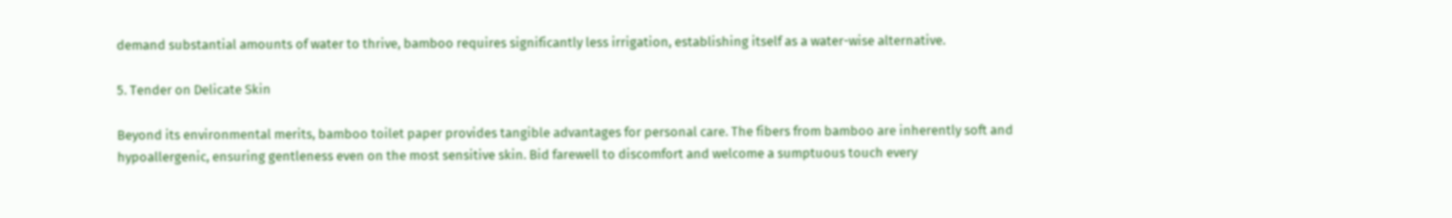demand substantial amounts of water to thrive, bamboo requires significantly less irrigation, establishing itself as a water-wise alternative.

5. Tender on Delicate Skin

Beyond its environmental merits, bamboo toilet paper provides tangible advantages for personal care. The fibers from bamboo are inherently soft and hypoallergenic, ensuring gentleness even on the most sensitive skin. Bid farewell to discomfort and welcome a sumptuous touch every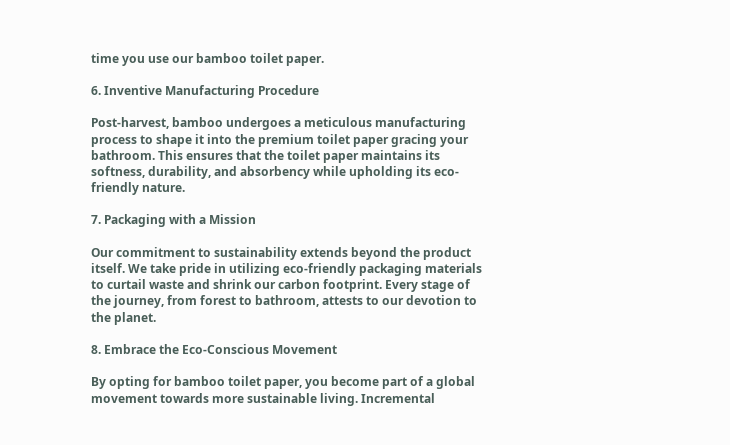time you use our bamboo toilet paper.

6. Inventive Manufacturing Procedure

Post-harvest, bamboo undergoes a meticulous manufacturing process to shape it into the premium toilet paper gracing your bathroom. This ensures that the toilet paper maintains its softness, durability, and absorbency while upholding its eco-friendly nature.

7. Packaging with a Mission

Our commitment to sustainability extends beyond the product itself. We take pride in utilizing eco-friendly packaging materials to curtail waste and shrink our carbon footprint. Every stage of the journey, from forest to bathroom, attests to our devotion to the planet.

8. Embrace the Eco-Conscious Movement

By opting for bamboo toilet paper, you become part of a global movement towards more sustainable living. Incremental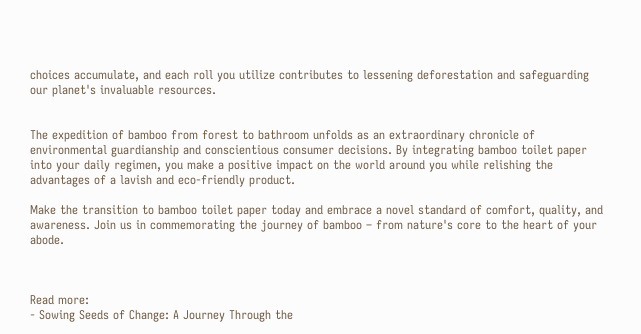choices accumulate, and each roll you utilize contributes to lessening deforestation and safeguarding our planet's invaluable resources.


The expedition of bamboo from forest to bathroom unfolds as an extraordinary chronicle of environmental guardianship and conscientious consumer decisions. By integrating bamboo toilet paper into your daily regimen, you make a positive impact on the world around you while relishing the advantages of a lavish and eco-friendly product.

Make the transition to bamboo toilet paper today and embrace a novel standard of comfort, quality, and awareness. Join us in commemorating the journey of bamboo – from nature's core to the heart of your abode.



Read more:
- Sowing Seeds of Change: A Journey Through the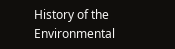History of the Environmental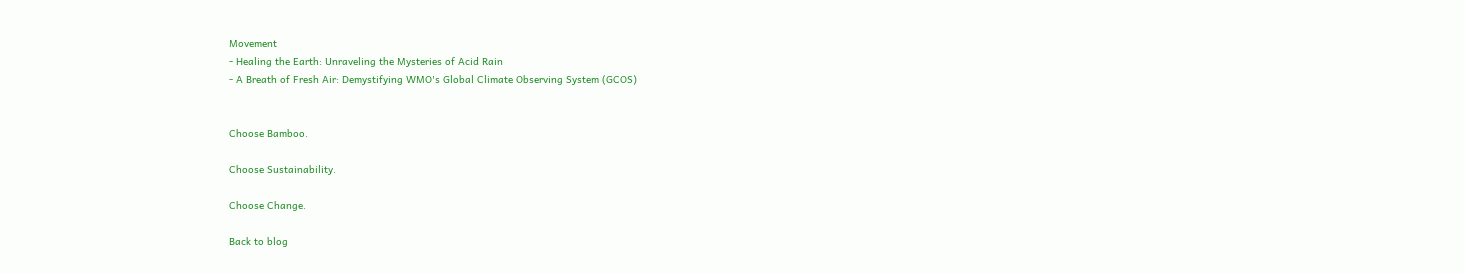Movement
- Healing the Earth: Unraveling the Mysteries of Acid Rain
- A Breath of Fresh Air: Demystifying WMO's Global Climate Observing System (GCOS)


Choose Bamboo.

Choose Sustainability.

Choose Change.

Back to blog